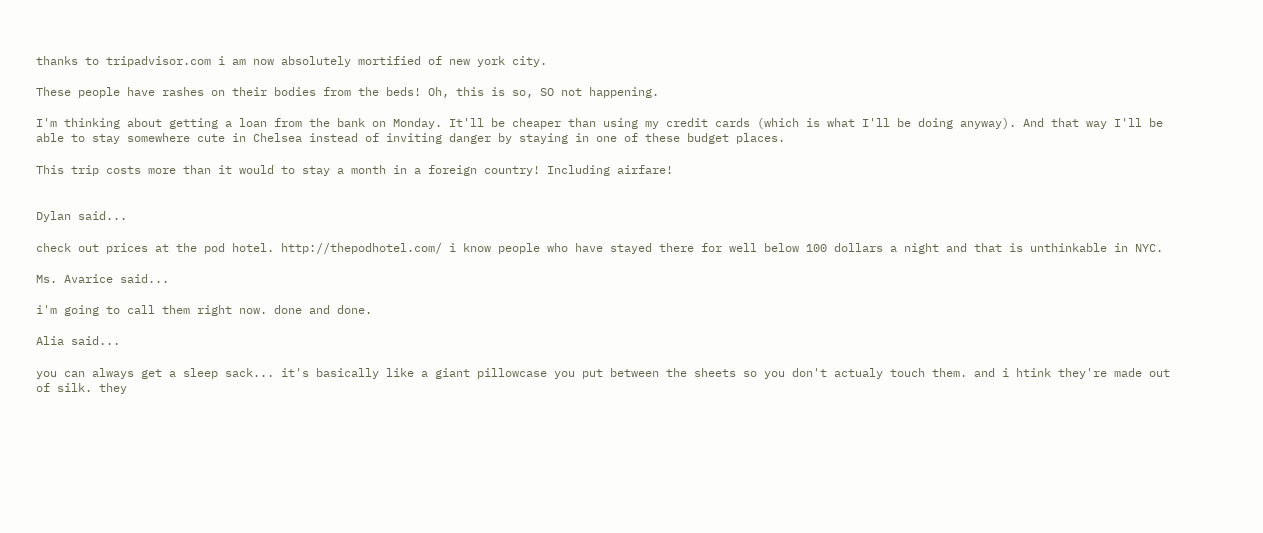thanks to tripadvisor.com i am now absolutely mortified of new york city.

These people have rashes on their bodies from the beds! Oh, this is so, SO not happening.

I'm thinking about getting a loan from the bank on Monday. It'll be cheaper than using my credit cards (which is what I'll be doing anyway). And that way I'll be able to stay somewhere cute in Chelsea instead of inviting danger by staying in one of these budget places.

This trip costs more than it would to stay a month in a foreign country! Including airfare!


Dylan said...

check out prices at the pod hotel. http://thepodhotel.com/ i know people who have stayed there for well below 100 dollars a night and that is unthinkable in NYC.

Ms. Avarice said...

i'm going to call them right now. done and done.

Alia said...

you can always get a sleep sack... it's basically like a giant pillowcase you put between the sheets so you don't actualy touch them. and i htink they're made out of silk. they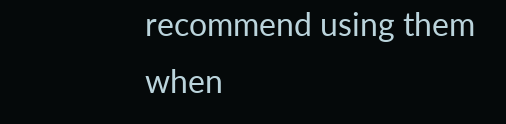recommend using them when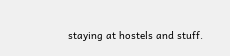staying at hostels and stuff.